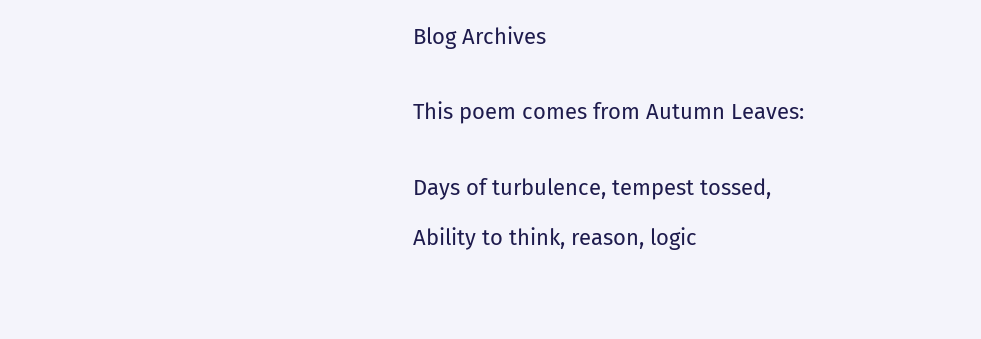Blog Archives


This poem comes from Autumn Leaves:


Days of turbulence, tempest tossed,

Ability to think, reason, logic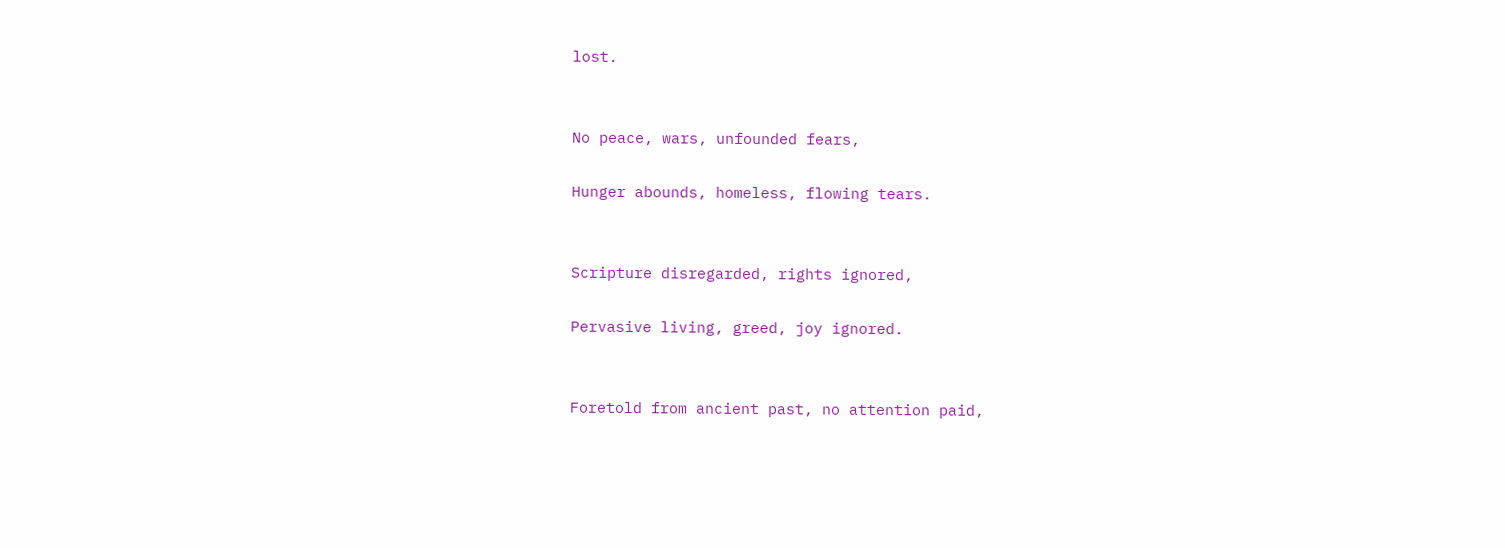lost.


No peace, wars, unfounded fears,

Hunger abounds, homeless, flowing tears.


Scripture disregarded, rights ignored,

Pervasive living, greed, joy ignored.


Foretold from ancient past, no attention paid,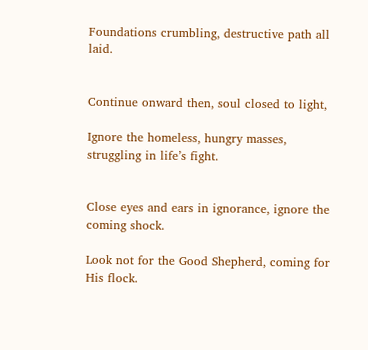Foundations crumbling, destructive path all laid.


Continue onward then, soul closed to light,

Ignore the homeless, hungry masses, struggling in life’s fight.


Close eyes and ears in ignorance, ignore the coming shock.

Look not for the Good Shepherd, coming for His flock.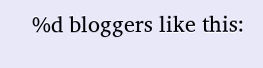%d bloggers like this: